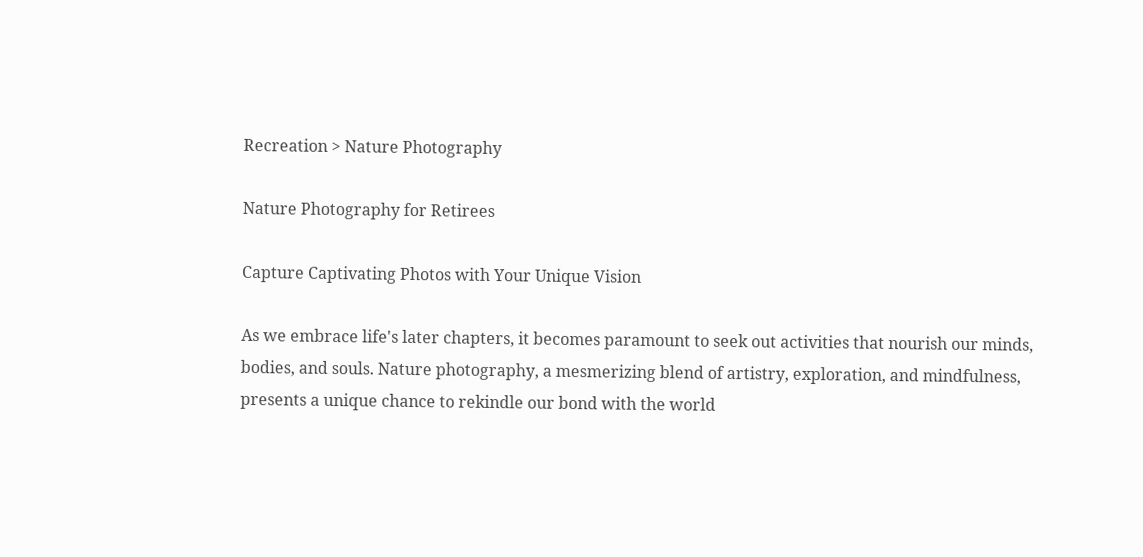Recreation > Nature Photography

Nature Photography for Retirees

Capture Captivating Photos with Your Unique Vision

As we embrace life's later chapters, it becomes paramount to seek out activities that nourish our minds, bodies, and souls. Nature photography, a mesmerizing blend of artistry, exploration, and mindfulness, presents a unique chance to rekindle our bond with the world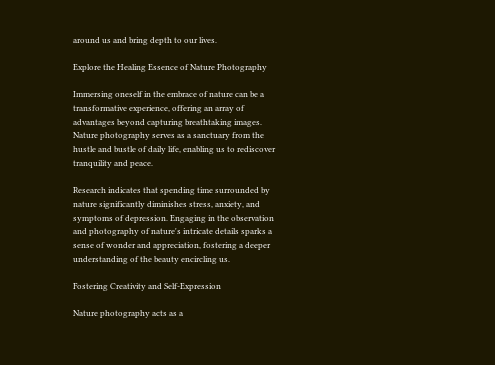around us and bring depth to our lives.

Explore the Healing Essence of Nature Photography

Immersing oneself in the embrace of nature can be a transformative experience, offering an array of advantages beyond capturing breathtaking images. Nature photography serves as a sanctuary from the hustle and bustle of daily life, enabling us to rediscover tranquility and peace.

Research indicates that spending time surrounded by nature significantly diminishes stress, anxiety, and symptoms of depression. Engaging in the observation and photography of nature's intricate details sparks a sense of wonder and appreciation, fostering a deeper understanding of the beauty encircling us.

Fostering Creativity and Self-Expression

Nature photography acts as a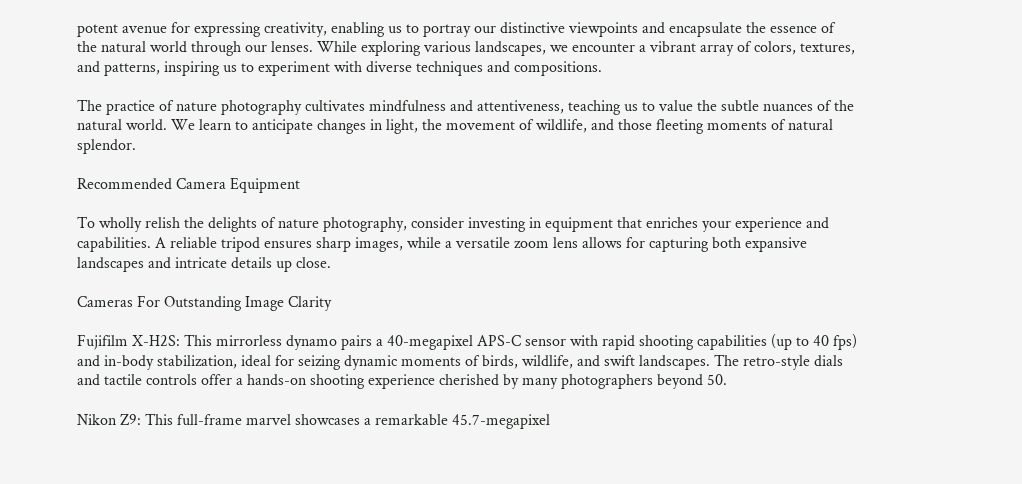potent avenue for expressing creativity, enabling us to portray our distinctive viewpoints and encapsulate the essence of the natural world through our lenses. While exploring various landscapes, we encounter a vibrant array of colors, textures, and patterns, inspiring us to experiment with diverse techniques and compositions.

The practice of nature photography cultivates mindfulness and attentiveness, teaching us to value the subtle nuances of the natural world. We learn to anticipate changes in light, the movement of wildlife, and those fleeting moments of natural splendor.

Recommended Camera Equipment

To wholly relish the delights of nature photography, consider investing in equipment that enriches your experience and capabilities. A reliable tripod ensures sharp images, while a versatile zoom lens allows for capturing both expansive landscapes and intricate details up close.

Cameras For Outstanding Image Clarity

Fujifilm X-H2S: This mirrorless dynamo pairs a 40-megapixel APS-C sensor with rapid shooting capabilities (up to 40 fps) and in-body stabilization, ideal for seizing dynamic moments of birds, wildlife, and swift landscapes. The retro-style dials and tactile controls offer a hands-on shooting experience cherished by many photographers beyond 50.

Nikon Z9: This full-frame marvel showcases a remarkable 45.7-megapixel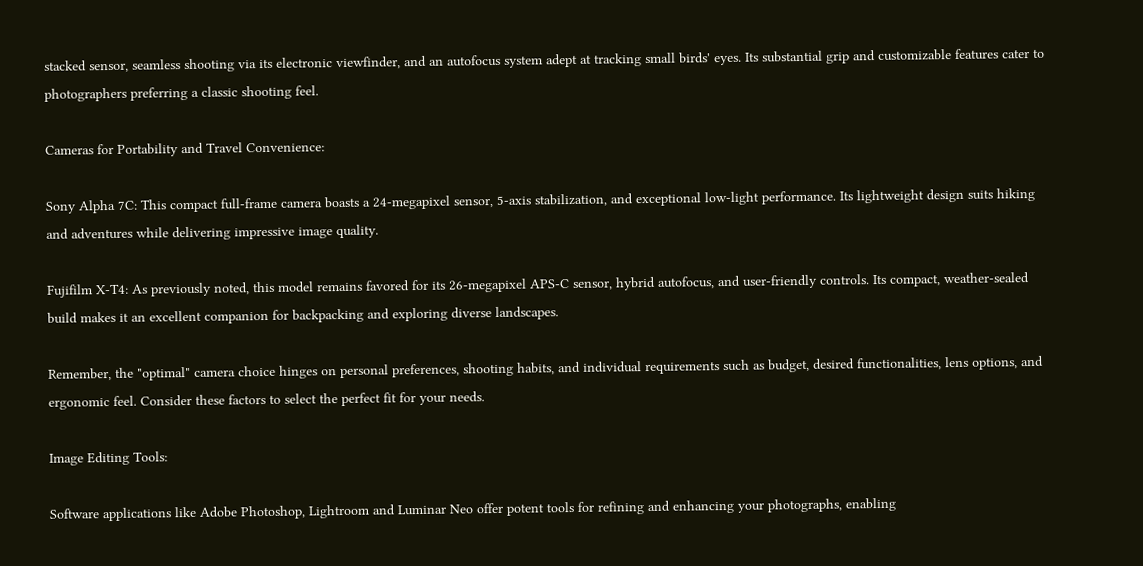stacked sensor, seamless shooting via its electronic viewfinder, and an autofocus system adept at tracking small birds' eyes. Its substantial grip and customizable features cater to photographers preferring a classic shooting feel.

Cameras for Portability and Travel Convenience:

Sony Alpha 7C: This compact full-frame camera boasts a 24-megapixel sensor, 5-axis stabilization, and exceptional low-light performance. Its lightweight design suits hiking and adventures while delivering impressive image quality.

Fujifilm X-T4: As previously noted, this model remains favored for its 26-megapixel APS-C sensor, hybrid autofocus, and user-friendly controls. Its compact, weather-sealed build makes it an excellent companion for backpacking and exploring diverse landscapes.

Remember, the "optimal" camera choice hinges on personal preferences, shooting habits, and individual requirements such as budget, desired functionalities, lens options, and ergonomic feel. Consider these factors to select the perfect fit for your needs.

Image Editing Tools:

Software applications like Adobe Photoshop, Lightroom and Luminar Neo offer potent tools for refining and enhancing your photographs, enabling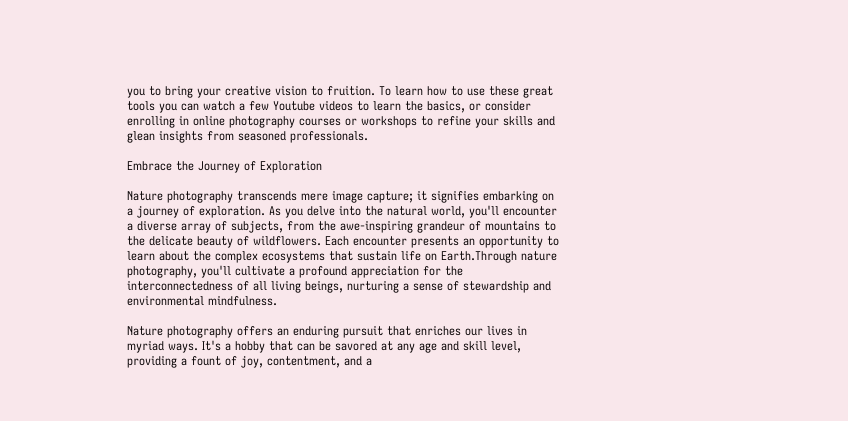you to bring your creative vision to fruition. To learn how to use these great tools you can watch a few Youtube videos to learn the basics, or consider enrolling in online photography courses or workshops to refine your skills and glean insights from seasoned professionals.

Embrace the Journey of Exploration

Nature photography transcends mere image capture; it signifies embarking on a journey of exploration. As you delve into the natural world, you'll encounter a diverse array of subjects, from the awe-inspiring grandeur of mountains to the delicate beauty of wildflowers. Each encounter presents an opportunity to learn about the complex ecosystems that sustain life on Earth.Through nature photography, you'll cultivate a profound appreciation for the interconnectedness of all living beings, nurturing a sense of stewardship and environmental mindfulness.

Nature photography offers an enduring pursuit that enriches our lives in myriad ways. It's a hobby that can be savored at any age and skill level, providing a fount of joy, contentment, and a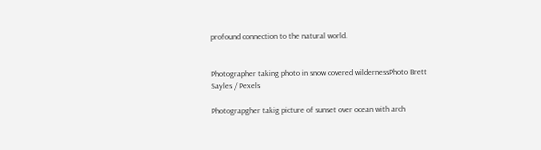profound connection to the natural world.


Photographer taking photo in snow covered wildernessPhoto Brett Sayles / Pexels

Photograpgher takig picture of sunset over ocean with arch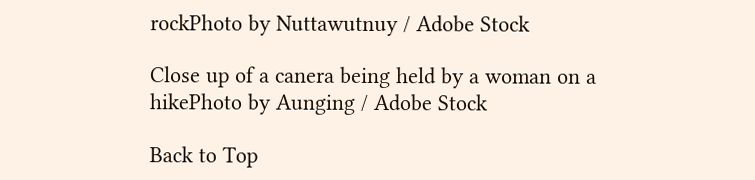rockPhoto by Nuttawutnuy / Adobe Stock

Close up of a canera being held by a woman on a hikePhoto by Aunging / Adobe Stock

Back to Top